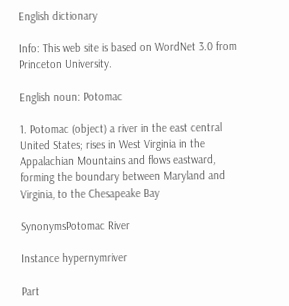English dictionary

Info: This web site is based on WordNet 3.0 from Princeton University.

English noun: Potomac

1. Potomac (object) a river in the east central United States; rises in West Virginia in the Appalachian Mountains and flows eastward, forming the boundary between Maryland and Virginia, to the Chesapeake Bay

SynonymsPotomac River

Instance hypernymriver

Part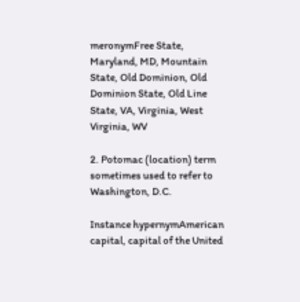meronymFree State, Maryland, MD, Mountain State, Old Dominion, Old Dominion State, Old Line State, VA, Virginia, West Virginia, WV

2. Potomac (location) term sometimes used to refer to Washington, D.C.

Instance hypernymAmerican capital, capital of the United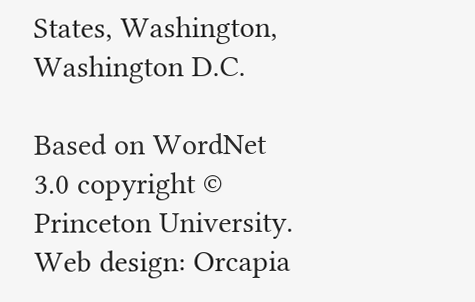States, Washington, Washington D.C.

Based on WordNet 3.0 copyright © Princeton University.
Web design: Orcapia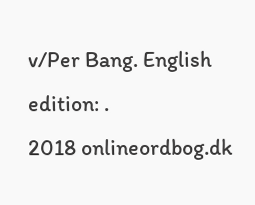v/Per Bang. English edition: .
2018 onlineordbog.dk